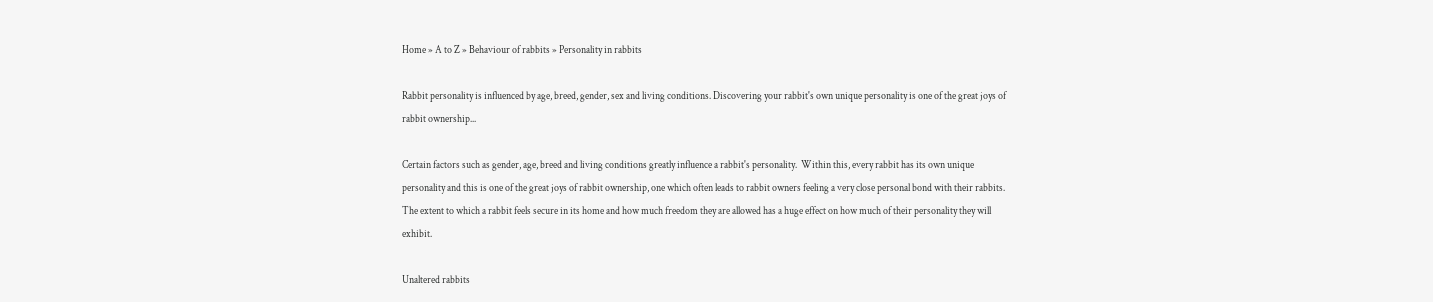Home » A to Z » Behaviour of rabbits » Personality in rabbits

Rabbit personality is influenced by age, breed, gender, sex and living conditions. Discovering your rabbit's own unique personality is one of the great joys of rabbit ownership...

Certain factors such as gender, age, breed and living conditions greatly influence a rabbit's personality.  Within this, every rabbit has its own unique personality and this is one of the great joys of rabbit ownership, one which often leads to rabbit owners feeling a very close personal bond with their rabbits.  The extent to which a rabbit feels secure in its home and how much freedom they are allowed has a huge effect on how much of their personality they will exhibit.

Unaltered rabbits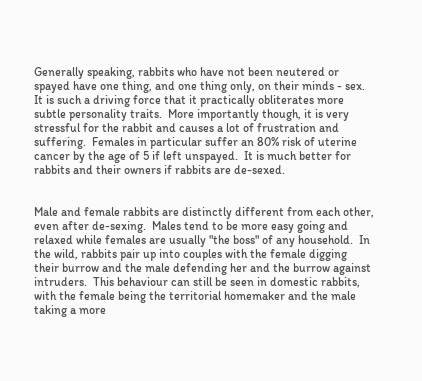Generally speaking, rabbits who have not been neutered or spayed have one thing, and one thing only, on their minds - sex.  It is such a driving force that it practically obliterates more subtle personality traits.  More importantly though, it is very stressful for the rabbit and causes a lot of frustration and suffering.  Females in particular suffer an 80% risk of uterine cancer by the age of 5 if left unspayed.  It is much better for rabbits and their owners if rabbits are de-sexed.


Male and female rabbits are distinctly different from each other, even after de-sexing.  Males tend to be more easy going and relaxed while females are usually "the boss" of any household.  In the wild, rabbits pair up into couples with the female digging their burrow and the male defending her and the burrow against intruders.  This behaviour can still be seen in domestic rabbits, with the female being the territorial homemaker and the male taking a more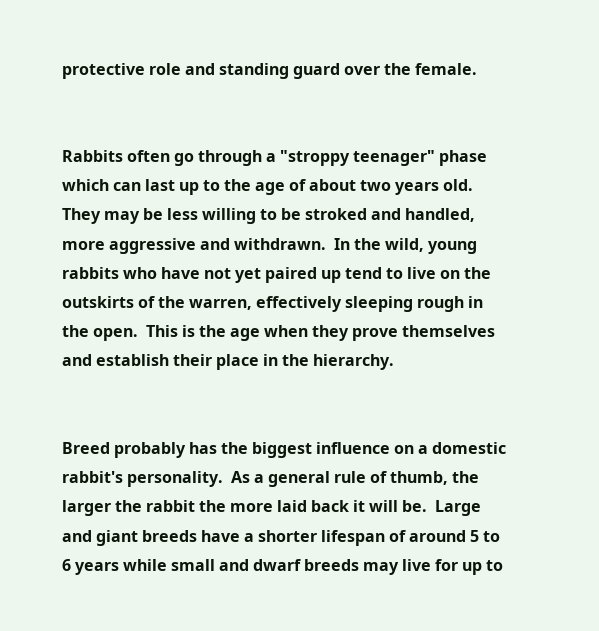protective role and standing guard over the female.


Rabbits often go through a "stroppy teenager" phase which can last up to the age of about two years old.  They may be less willing to be stroked and handled, more aggressive and withdrawn.  In the wild, young rabbits who have not yet paired up tend to live on the outskirts of the warren, effectively sleeping rough in the open.  This is the age when they prove themselves and establish their place in the hierarchy.


Breed probably has the biggest influence on a domestic rabbit's personality.  As a general rule of thumb, the larger the rabbit the more laid back it will be.  Large and giant breeds have a shorter lifespan of around 5 to 6 years while small and dwarf breeds may live for up to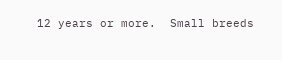12 years or more.  Small breeds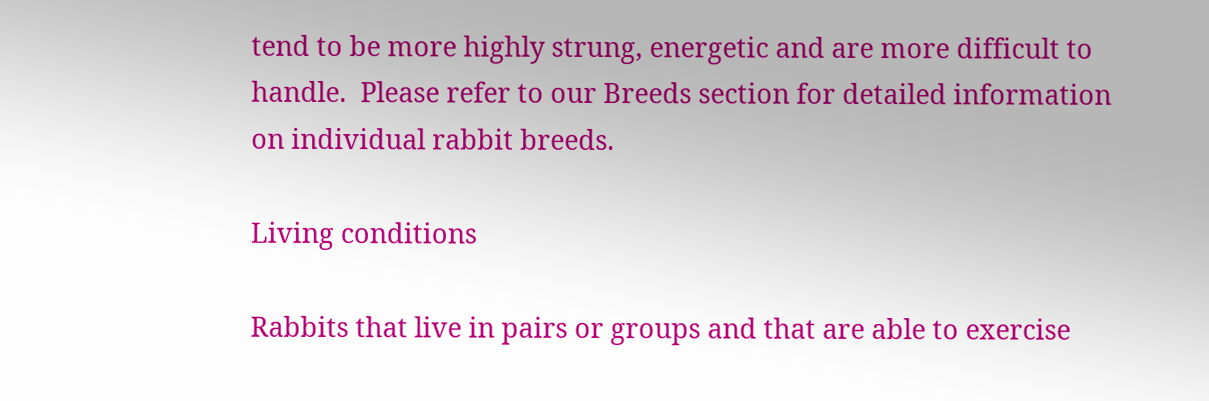tend to be more highly strung, energetic and are more difficult to handle.  Please refer to our Breeds section for detailed information on individual rabbit breeds.

Living conditions

Rabbits that live in pairs or groups and that are able to exercise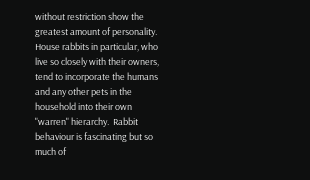without restriction show the greatest amount of personality.  House rabbits in particular, who live so closely with their owners, tend to incorporate the humans and any other pets in the household into their own "warren" hierarchy.  Rabbit behaviour is fascinating but so much of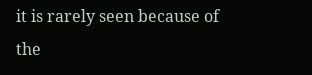it is rarely seen because of the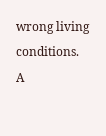wrong living conditions.  A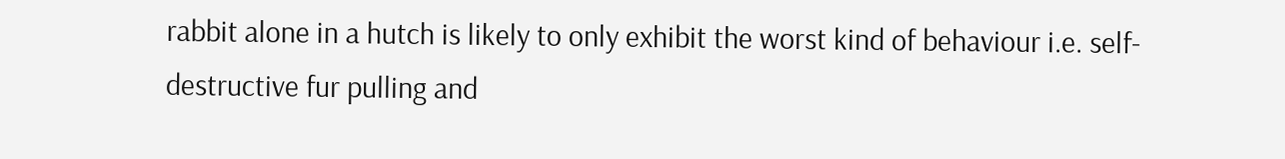rabbit alone in a hutch is likely to only exhibit the worst kind of behaviour i.e. self-destructive fur pulling and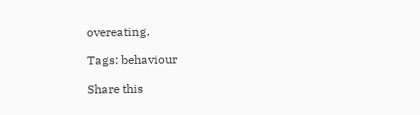overeating.

Tags: behaviour

Share this